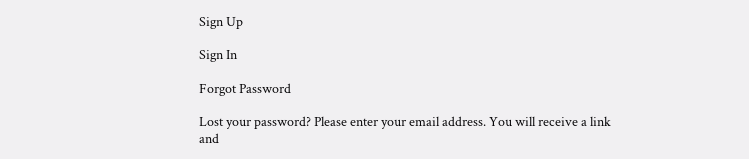Sign Up

Sign In

Forgot Password

Lost your password? Please enter your email address. You will receive a link and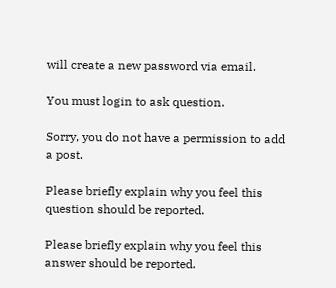will create a new password via email.

You must login to ask question.

Sorry, you do not have a permission to add a post.

Please briefly explain why you feel this question should be reported.

Please briefly explain why you feel this answer should be reported.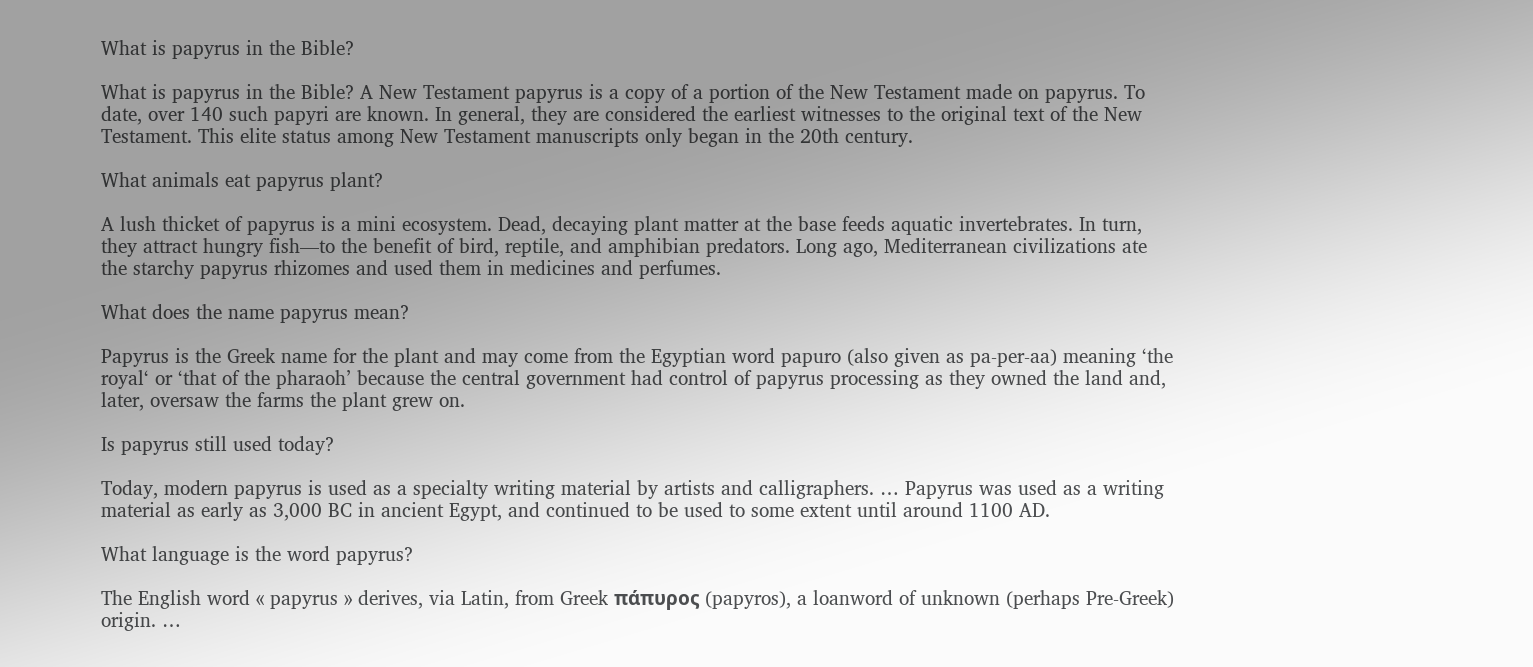What is papyrus in the Bible?

What is papyrus in the Bible? A New Testament papyrus is a copy of a portion of the New Testament made on papyrus. To date, over 140 such papyri are known. In general, they are considered the earliest witnesses to the original text of the New Testament. This elite status among New Testament manuscripts only began in the 20th century.

What animals eat papyrus plant?

A lush thicket of papyrus is a mini ecosystem. Dead, decaying plant matter at the base feeds aquatic invertebrates. In turn, they attract hungry fish—to the benefit of bird, reptile, and amphibian predators. Long ago, Mediterranean civilizations ate the starchy papyrus rhizomes and used them in medicines and perfumes.

What does the name papyrus mean?

Papyrus is the Greek name for the plant and may come from the Egyptian word papuro (also given as pa-per-aa) meaning ‘the royal‘ or ‘that of the pharaoh’ because the central government had control of papyrus processing as they owned the land and, later, oversaw the farms the plant grew on.

Is papyrus still used today?

Today, modern papyrus is used as a specialty writing material by artists and calligraphers. … Papyrus was used as a writing material as early as 3,000 BC in ancient Egypt, and continued to be used to some extent until around 1100 AD.

What language is the word papyrus?

The English word « papyrus » derives, via Latin, from Greek πάπυρος (papyros), a loanword of unknown (perhaps Pre-Greek) origin. …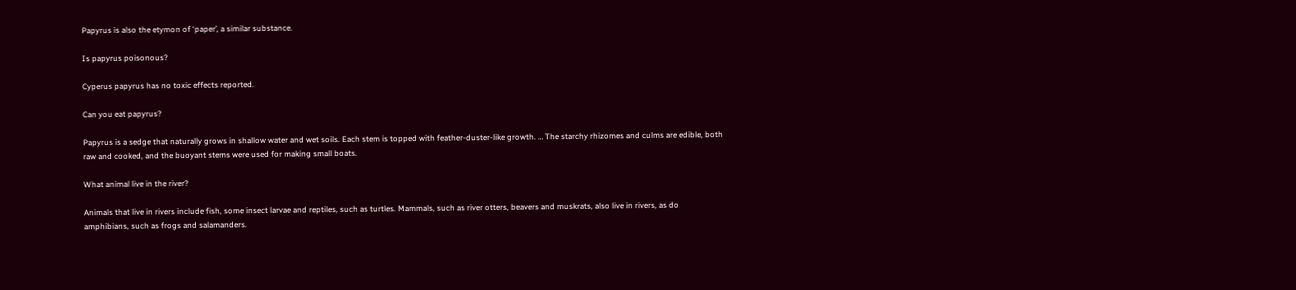Papyrus is also the etymon of ‘paper’, a similar substance.

Is papyrus poisonous?

Cyperus papyrus has no toxic effects reported.

Can you eat papyrus?

Papyrus is a sedge that naturally grows in shallow water and wet soils. Each stem is topped with feather-duster-like growth. … The starchy rhizomes and culms are edible, both raw and cooked, and the buoyant stems were used for making small boats.

What animal live in the river?

Animals that live in rivers include fish, some insect larvae and reptiles, such as turtles. Mammals, such as river otters, beavers and muskrats, also live in rivers, as do amphibians, such as frogs and salamanders.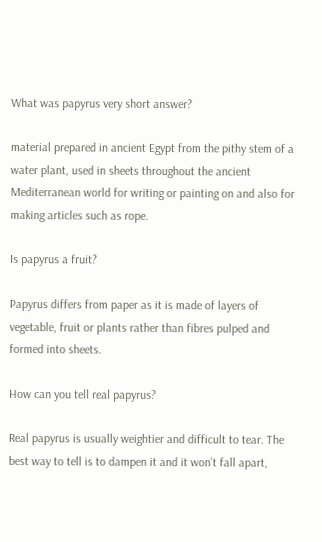What was papyrus very short answer?

material prepared in ancient Egypt from the pithy stem of a water plant, used in sheets throughout the ancient Mediterranean world for writing or painting on and also for making articles such as rope.

Is papyrus a fruit?

Papyrus differs from paper as it is made of layers of vegetable, fruit or plants rather than fibres pulped and formed into sheets.

How can you tell real papyrus?

Real papyrus is usually weightier and difficult to tear. The best way to tell is to dampen it and it won’t fall apart,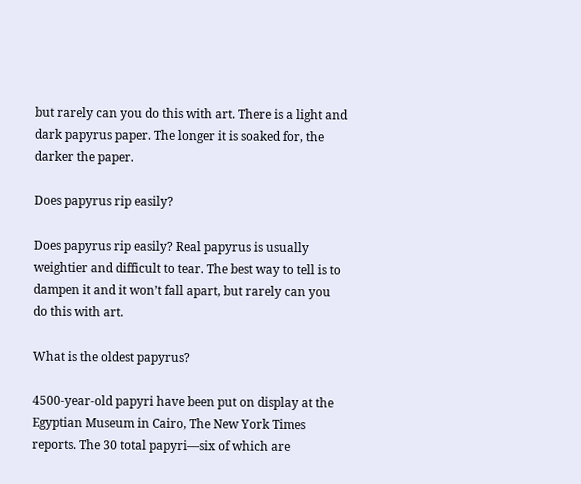but rarely can you do this with art. There is a light and dark papyrus paper. The longer it is soaked for, the darker the paper.

Does papyrus rip easily?

Does papyrus rip easily? Real papyrus is usually weightier and difficult to tear. The best way to tell is to dampen it and it won’t fall apart, but rarely can you do this with art.

What is the oldest papyrus?

4500-year-old papyri have been put on display at the Egyptian Museum in Cairo, The New York Times reports. The 30 total papyri—six of which are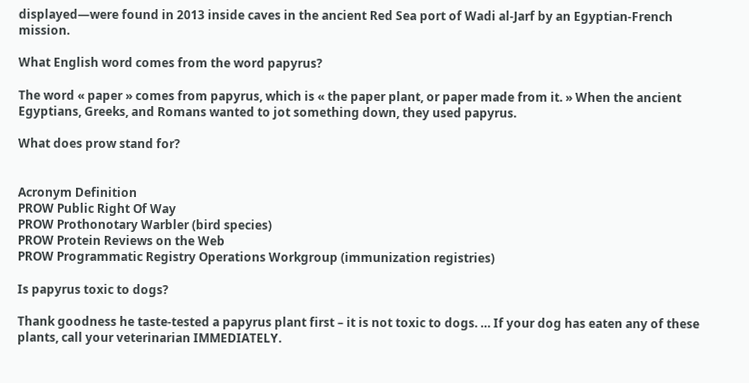displayed—were found in 2013 inside caves in the ancient Red Sea port of Wadi al-Jarf by an Egyptian-French mission.

What English word comes from the word papyrus?

The word « paper » comes from papyrus, which is « the paper plant, or paper made from it. » When the ancient Egyptians, Greeks, and Romans wanted to jot something down, they used papyrus.

What does prow stand for?


Acronym Definition
PROW Public Right Of Way
PROW Prothonotary Warbler (bird species)
PROW Protein Reviews on the Web
PROW Programmatic Registry Operations Workgroup (immunization registries)

Is papyrus toxic to dogs?

Thank goodness he taste-tested a papyrus plant first – it is not toxic to dogs. … If your dog has eaten any of these plants, call your veterinarian IMMEDIATELY.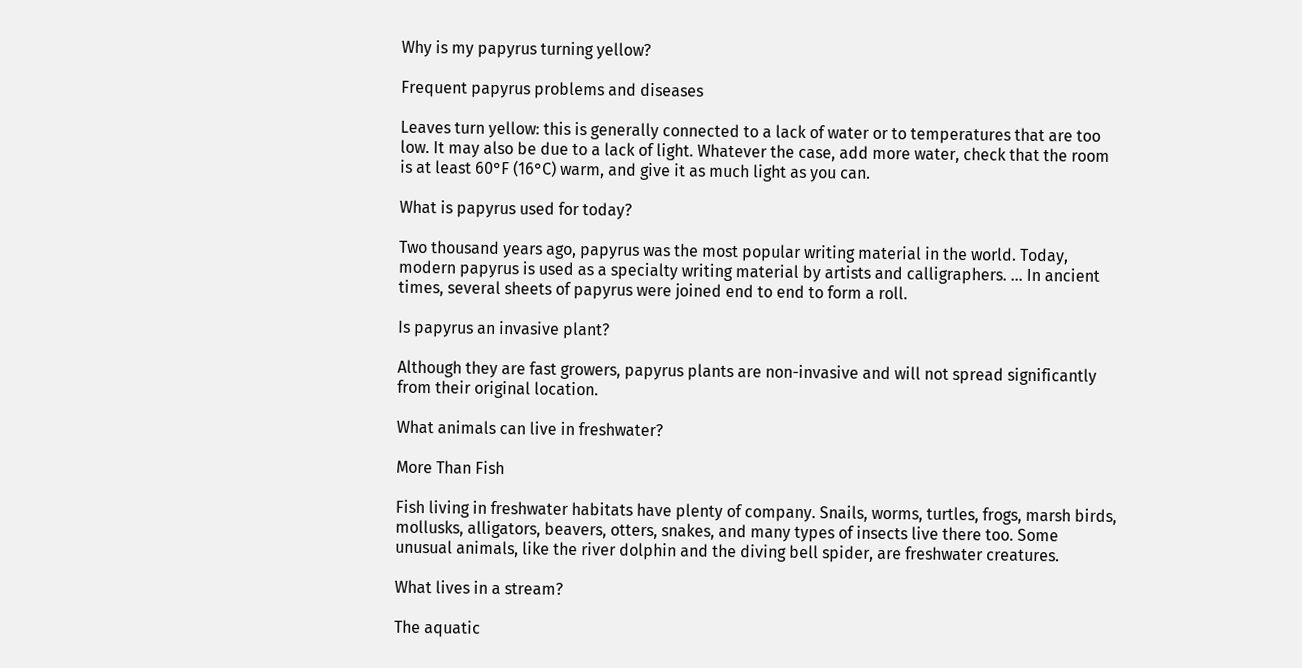Why is my papyrus turning yellow?

Frequent papyrus problems and diseases

Leaves turn yellow: this is generally connected to a lack of water or to temperatures that are too low. It may also be due to a lack of light. Whatever the case, add more water, check that the room is at least 60°F (16°C) warm, and give it as much light as you can.

What is papyrus used for today?

Two thousand years ago, papyrus was the most popular writing material in the world. Today, modern papyrus is used as a specialty writing material by artists and calligraphers. … In ancient times, several sheets of papyrus were joined end to end to form a roll.

Is papyrus an invasive plant?

Although they are fast growers, papyrus plants are non-invasive and will not spread significantly from their original location.

What animals can live in freshwater?

More Than Fish

Fish living in freshwater habitats have plenty of company. Snails, worms, turtles, frogs, marsh birds, mollusks, alligators, beavers, otters, snakes, and many types of insects live there too. Some unusual animals, like the river dolphin and the diving bell spider, are freshwater creatures.

What lives in a stream?

The aquatic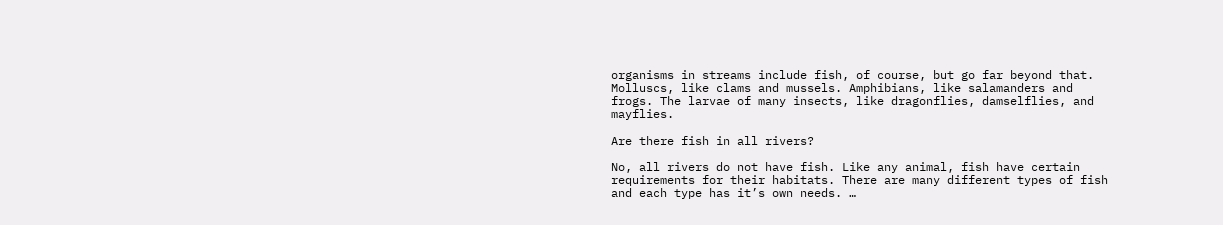organisms in streams include fish, of course, but go far beyond that. Molluscs, like clams and mussels. Amphibians, like salamanders and frogs. The larvae of many insects, like dragonflies, damselflies, and mayflies.

Are there fish in all rivers?

No, all rivers do not have fish. Like any animal, fish have certain requirements for their habitats. There are many different types of fish and each type has it’s own needs. …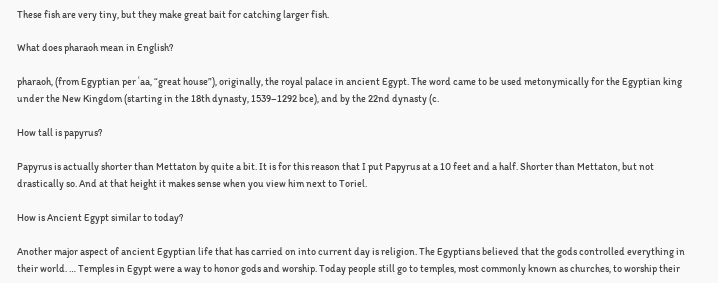These fish are very tiny, but they make great bait for catching larger fish.

What does pharaoh mean in English?

pharaoh, (from Egyptian per ʿaa, “great house”), originally, the royal palace in ancient Egypt. The word came to be used metonymically for the Egyptian king under the New Kingdom (starting in the 18th dynasty, 1539–1292 bce), and by the 22nd dynasty (c.

How tall is papyrus?

Papyrus is actually shorter than Mettaton by quite a bit. It is for this reason that I put Papyrus at a 10 feet and a half. Shorter than Mettaton, but not drastically so. And at that height it makes sense when you view him next to Toriel.

How is Ancient Egypt similar to today?

Another major aspect of ancient Egyptian life that has carried on into current day is religion. The Egyptians believed that the gods controlled everything in their world. … Temples in Egypt were a way to honor gods and worship. Today people still go to temples, most commonly known as churches, to worship their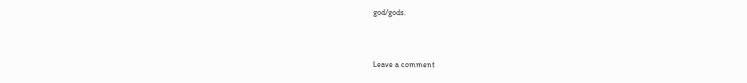god/gods.



Leave a comment